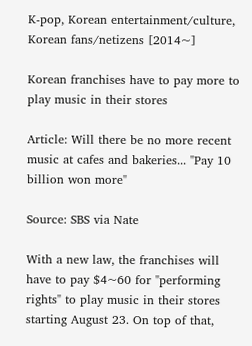K-pop, Korean entertainment/culture, Korean fans/netizens [2014~]

Korean franchises have to pay more to play music in their stores

Article: Will there be no more recent music at cafes and bakeries... "Pay 10 billion won more"

Source: SBS via Nate

With a new law, the franchises will have to pay $4~60 for "performing rights" to play music in their stores starting August 23. On top of that,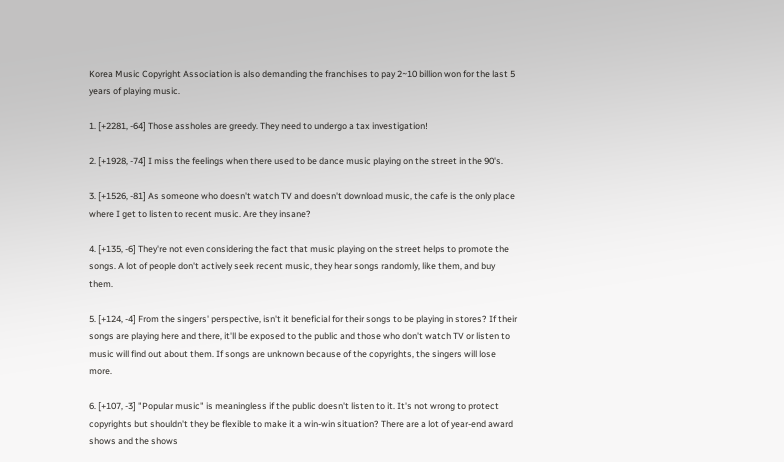Korea Music Copyright Association is also demanding the franchises to pay 2~10 billion won for the last 5 years of playing music.

1. [+2281, -64] Those assholes are greedy. They need to undergo a tax investigation!

2. [+1928, -74] I miss the feelings when there used to be dance music playing on the street in the 90's.

3. [+1526, -81] As someone who doesn't watch TV and doesn't download music, the cafe is the only place where I get to listen to recent music. Are they insane?

4. [+135, -6] They're not even considering the fact that music playing on the street helps to promote the songs. A lot of people don't actively seek recent music, they hear songs randomly, like them, and buy them.

5. [+124, -4] From the singers' perspective, isn't it beneficial for their songs to be playing in stores? If their songs are playing here and there, it'll be exposed to the public and those who don't watch TV or listen to music will find out about them. If songs are unknown because of the copyrights, the singers will lose more.

6. [+107, -3] "Popular music" is meaningless if the public doesn't listen to it. It's not wrong to protect copyrights but shouldn't they be flexible to make it a win-win situation? There are a lot of year-end award shows and the shows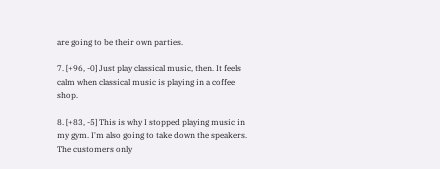are going to be their own parties.

7. [+96, -0] Just play classical music, then. It feels calm when classical music is playing in a coffee shop.

8. [+83, -5] This is why I stopped playing music in my gym. I'm also going to take down the speakers. The customers only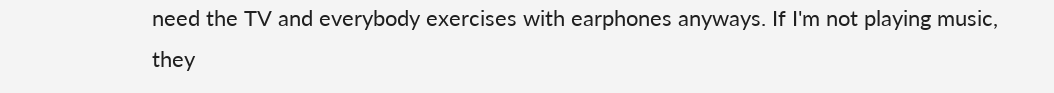need the TV and everybody exercises with earphones anyways. If I'm not playing music, they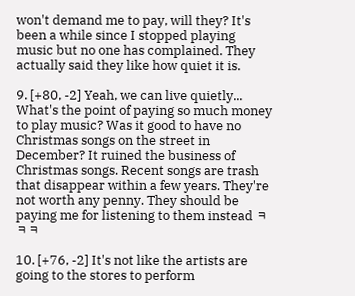won't demand me to pay, will they? It's been a while since I stopped playing music but no one has complained. They actually said they like how quiet it is.

9. [+80, -2] Yeah, we can live quietly... What's the point of paying so much money to play music? Was it good to have no Christmas songs on the street in December? It ruined the business of Christmas songs. Recent songs are trash that disappear within a few years. They're not worth any penny. They should be paying me for listening to them instead ㅋㅋㅋ

10. [+76, -2] It's not like the artists are going to the stores to perform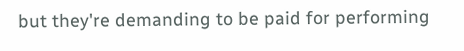but they're demanding to be paid for performing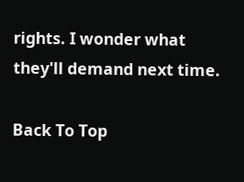rights. I wonder what they'll demand next time.

Back To Top